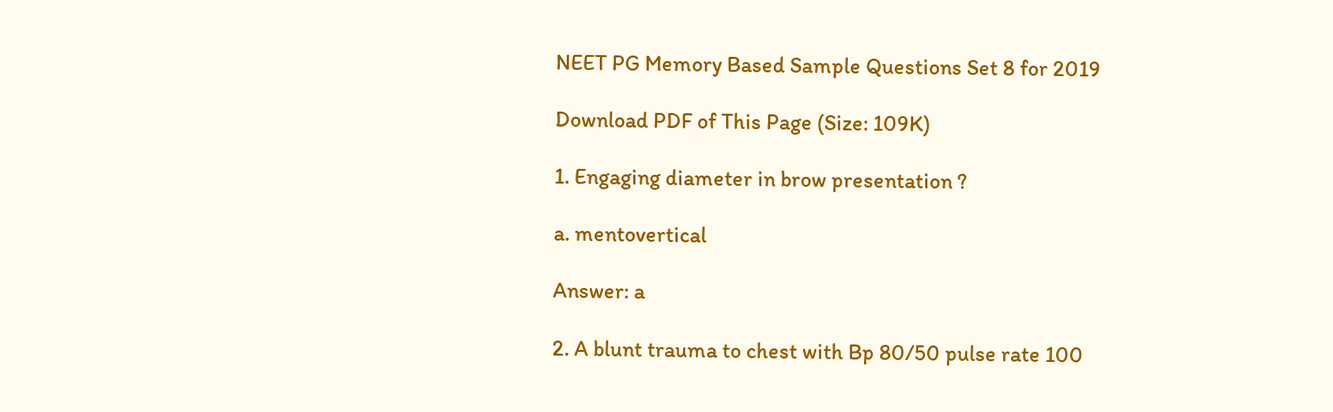NEET PG Memory Based Sample Questions Set 8 for 2019

Download PDF of This Page (Size: 109K)

1. Engaging diameter in brow presentation ?

a. mentovertical

Answer: a

2. A blunt trauma to chest with Bp 80/50 pulse rate 100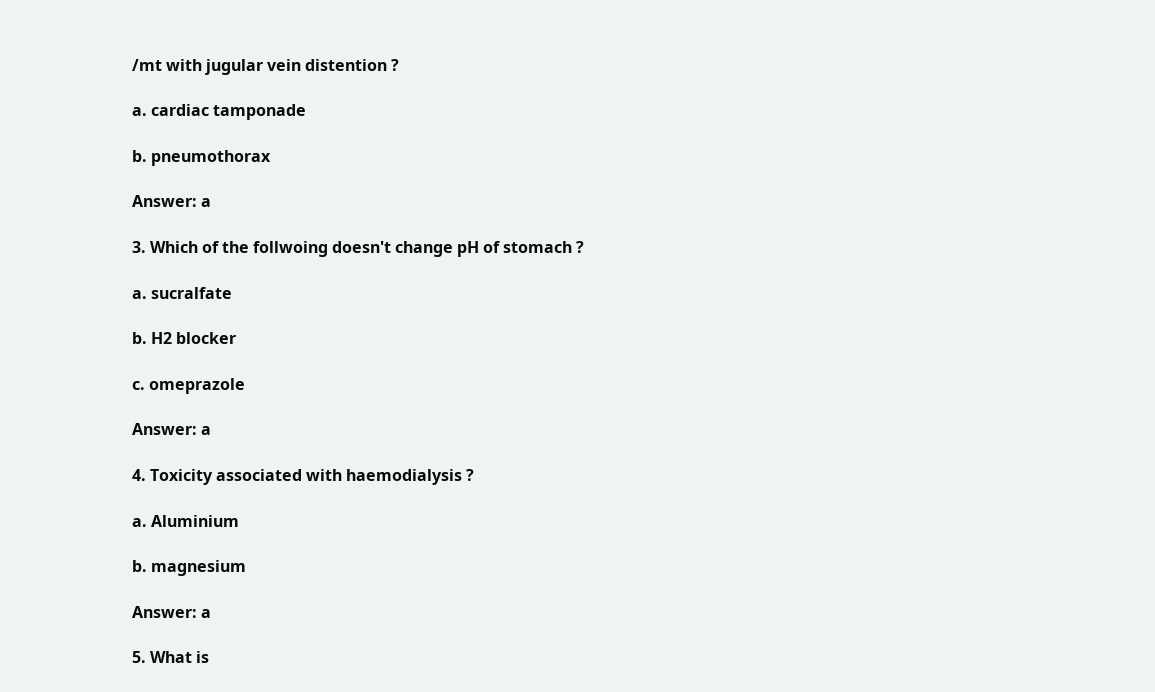/mt with jugular vein distention ?

a. cardiac tamponade

b. pneumothorax

Answer: a

3. Which of the follwoing doesn't change pH of stomach ?

a. sucralfate

b. H2 blocker

c. omeprazole

Answer: a

4. Toxicity associated with haemodialysis ?

a. Aluminium

b. magnesium

Answer: a

5. What is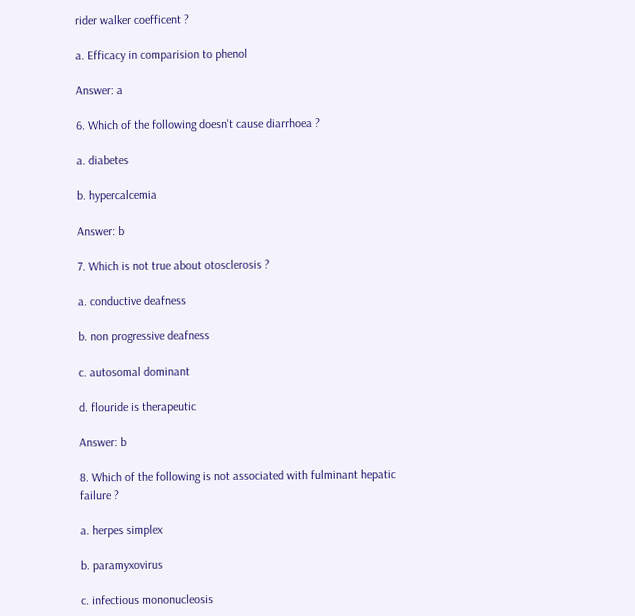rider walker coefficent ?

a. Efficacy in comparision to phenol

Answer: a

6. Which of the following doesn't cause diarrhoea ?

a. diabetes

b. hypercalcemia

Answer: b

7. Which is not true about otosclerosis ?

a. conductive deafness

b. non progressive deafness

c. autosomal dominant

d. flouride is therapeutic

Answer: b

8. Which of the following is not associated with fulminant hepatic failure ?

a. herpes simplex

b. paramyxovirus

c. infectious mononucleosis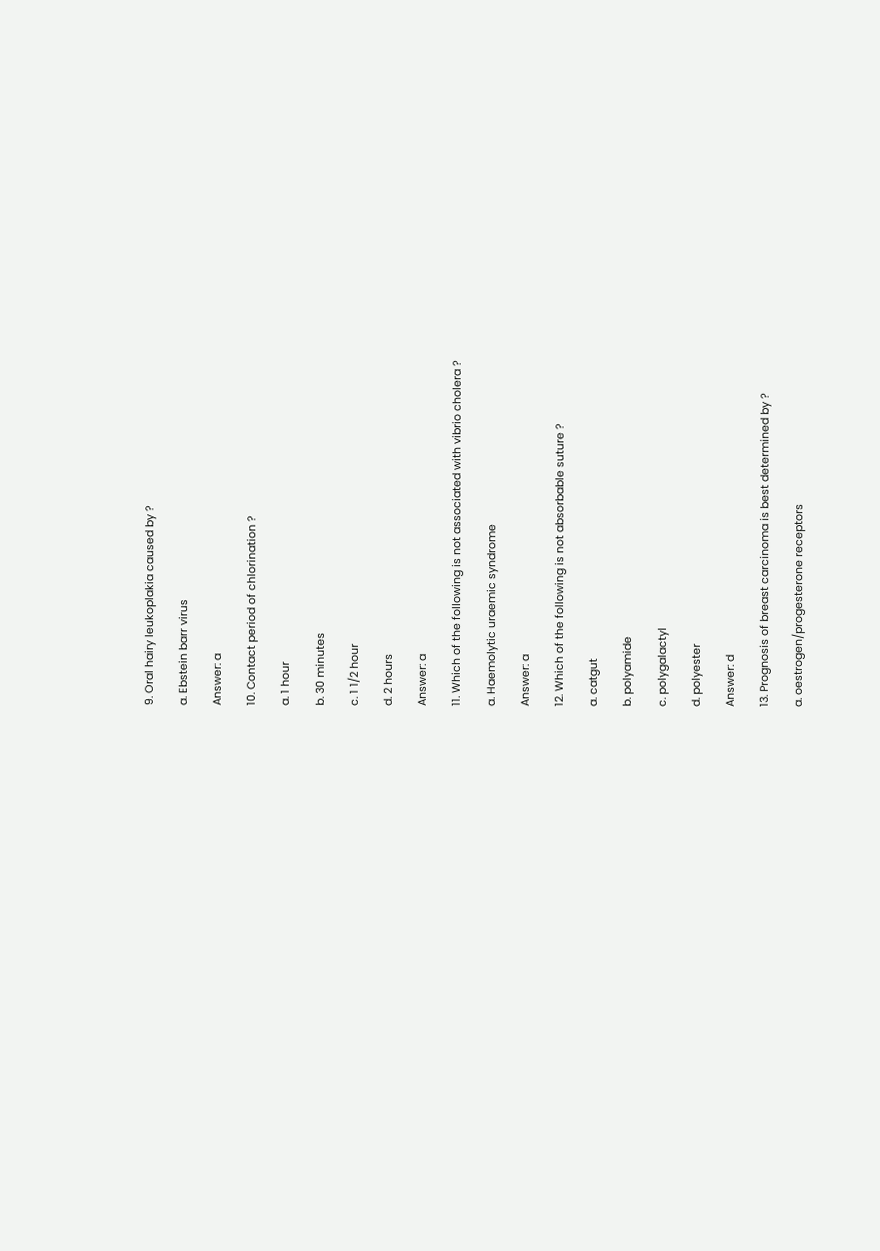9. Oral hairy leukoplakia caused by ?

a. Ebstein barr virus

Answer: a

10. Contact period of chlorination ?

a. 1 hour

b. 30 minutes

c. 1 1/2 hour

d. 2 hours

Answer: a

11. Which of the following is not associated with vibrio cholera ?

a. Haemolytic uraemic syndrome

Answer: a

12. Which of the following is not absorbable suture ?

a. catgut

b. polyamide

c. polygalactyl

d. polyester

Answer: d

13. Prognosis of breast carcinoma is best determined by ?

a. oestrogen/progesterone receptors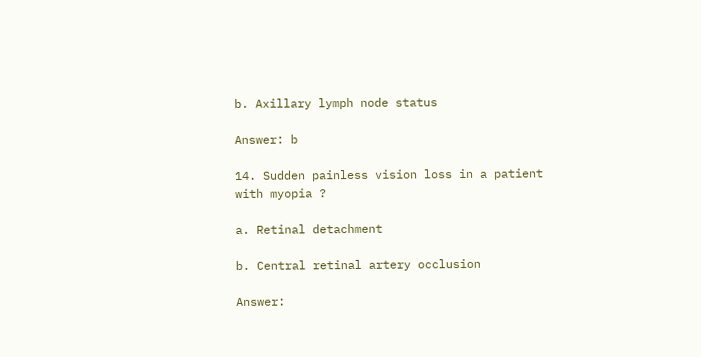b. Axillary lymph node status

Answer: b

14. Sudden painless vision loss in a patient with myopia ?

a. Retinal detachment

b. Central retinal artery occlusion

Answer: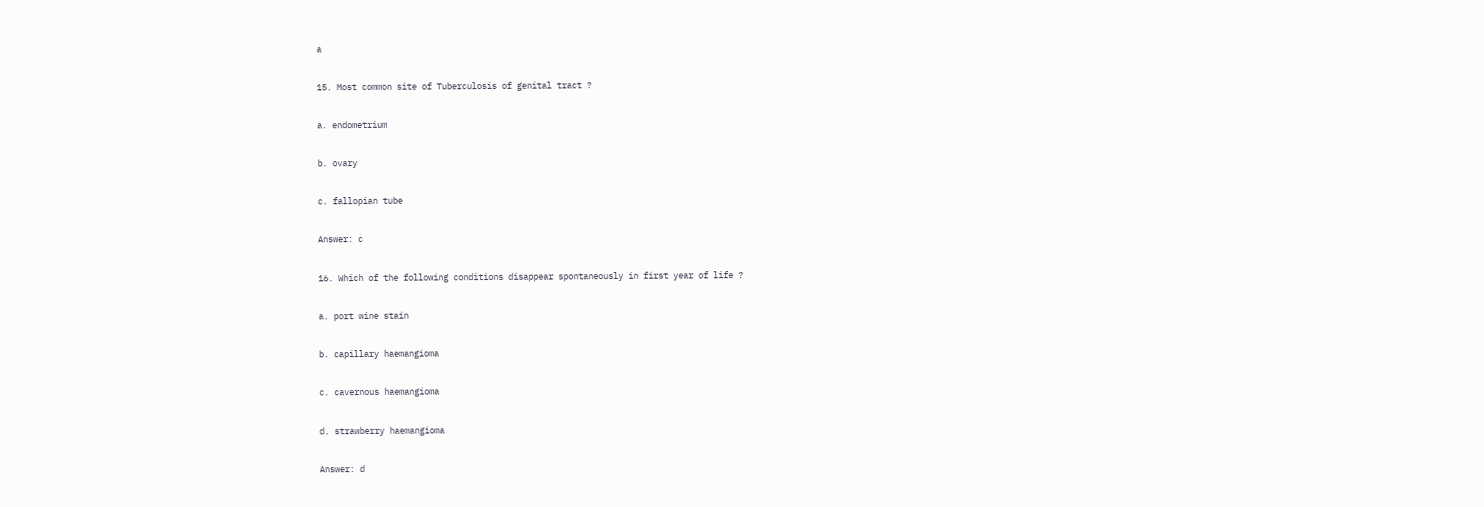a

15. Most common site of Tuberculosis of genital tract ?

a. endometrium

b. ovary

c. fallopian tube

Answer: c

16. Which of the following conditions disappear spontaneously in first year of life ?

a. port wine stain

b. capillary haemangioma

c. cavernous haemangioma

d. strawberry haemangioma

Answer: d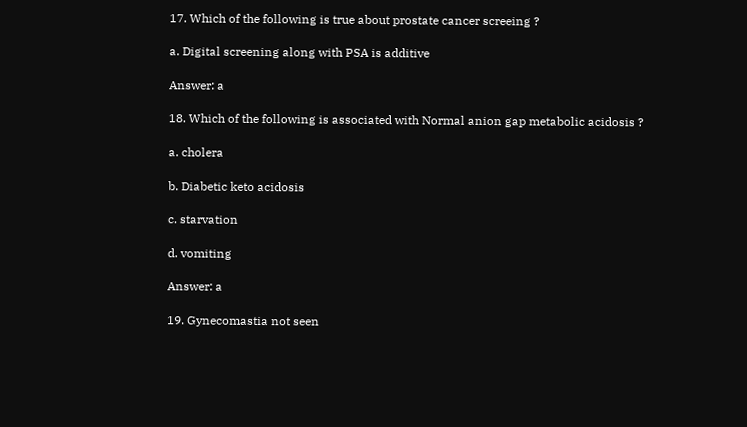17. Which of the following is true about prostate cancer screeing ?

a. Digital screening along with PSA is additive

Answer: a

18. Which of the following is associated with Normal anion gap metabolic acidosis ?

a. cholera

b. Diabetic keto acidosis

c. starvation

d. vomiting

Answer: a

19. Gynecomastia not seen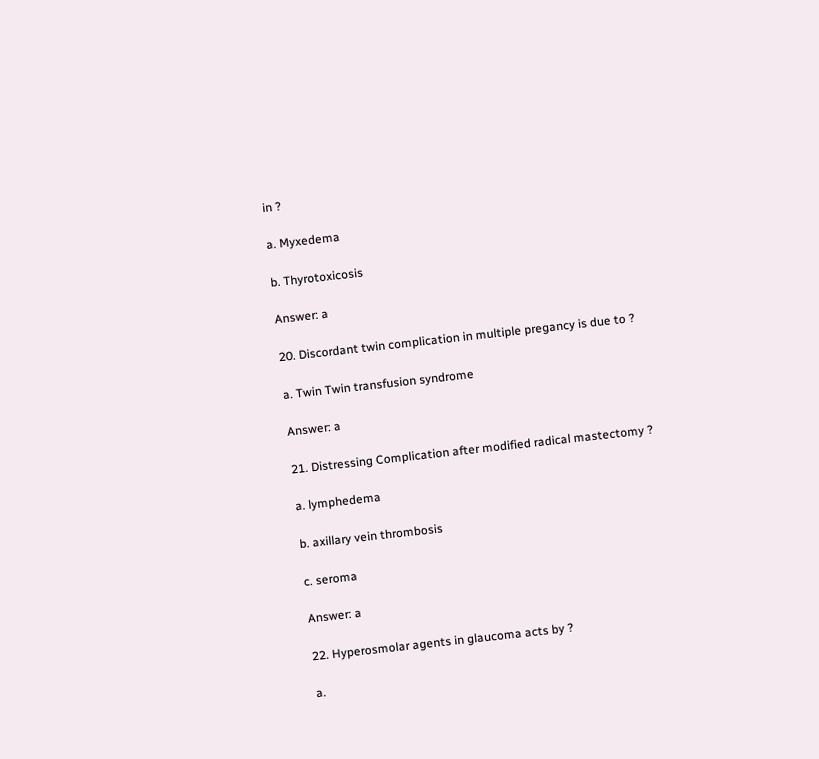in ?

a. Myxedema

b. Thyrotoxicosis

Answer: a

20. Discordant twin complication in multiple pregancy is due to ?

a. Twin Twin transfusion syndrome

Answer: a

21. Distressing Complication after modified radical mastectomy ?

a. lymphedema

b. axillary vein thrombosis

c. seroma

Answer: a

22. Hyperosmolar agents in glaucoma acts by ?

a.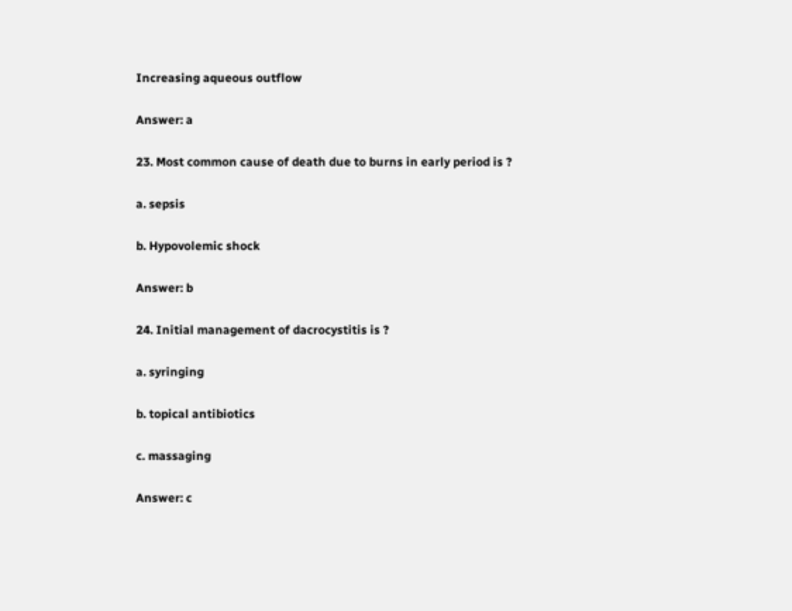Increasing aqueous outflow

Answer: a

23. Most common cause of death due to burns in early period is ?

a. sepsis

b. Hypovolemic shock

Answer: b

24. Initial management of dacrocystitis is ?

a. syringing

b. topical antibiotics

c. massaging

Answer: c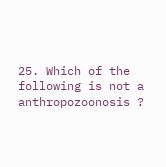25. Which of the following is not a anthropozoonosis ?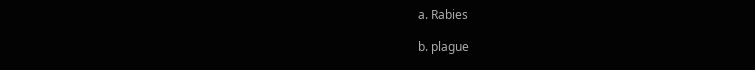a. Rabies

b. plague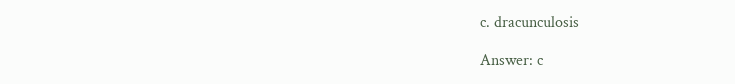c. dracunculosis

Answer: c